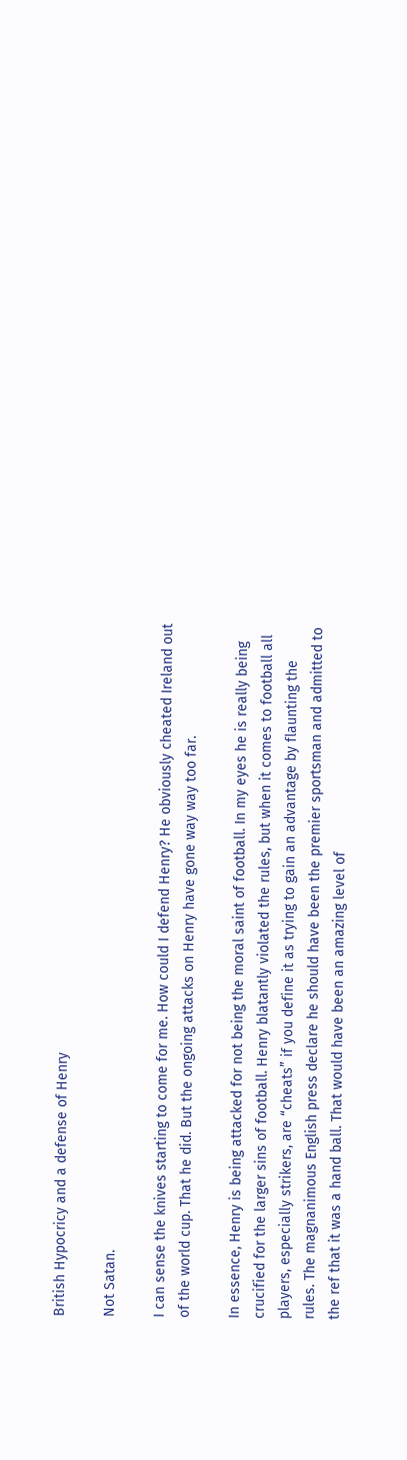British Hypocricy and a defense of Henry

Not Satan.

I can sense the knives starting to come for me. How could I defend Henry? He obviously cheated Ireland out of the world cup. That he did. But the ongoing attacks on Henry have gone way way too far.

In essence, Henry is being attacked for not being the moral saint of football. In my eyes he is really being crucified for the larger sins of football. Henry blatantly violated the rules, but when it comes to football all players, especially strikers, are “cheats” if you define it as trying to gain an advantage by flaunting the rules. The magnanimous English press declare he should have been the premier sportsman and admitted to the ref that it was a hand ball. That would have been an amazing level of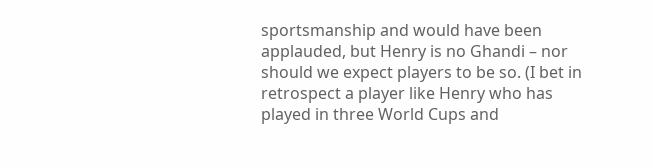sportsmanship and would have been applauded, but Henry is no Ghandi – nor should we expect players to be so. (I bet in retrospect a player like Henry who has played in three World Cups and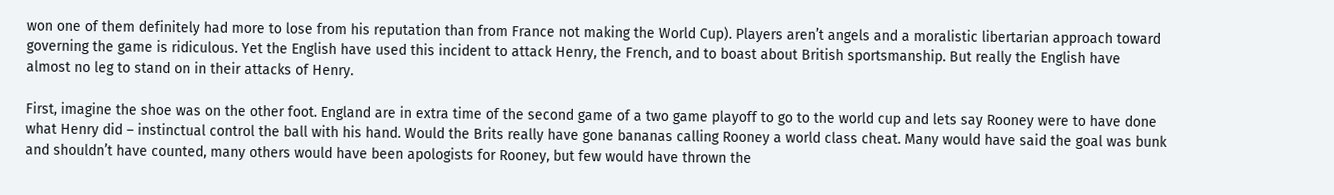won one of them definitely had more to lose from his reputation than from France not making the World Cup). Players aren’t angels and a moralistic libertarian approach toward governing the game is ridiculous. Yet the English have used this incident to attack Henry, the French, and to boast about British sportsmanship. But really the English have almost no leg to stand on in their attacks of Henry.

First, imagine the shoe was on the other foot. England are in extra time of the second game of a two game playoff to go to the world cup and lets say Rooney were to have done what Henry did – instinctual control the ball with his hand. Would the Brits really have gone bananas calling Rooney a world class cheat. Many would have said the goal was bunk and shouldn’t have counted, many others would have been apologists for Rooney, but few would have thrown the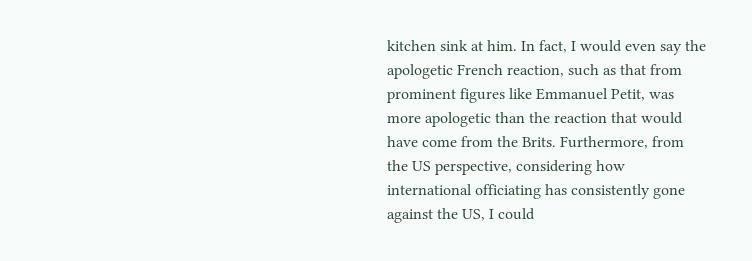kitchen sink at him. In fact, I would even say the apologetic French reaction, such as that from prominent figures like Emmanuel Petit, was more apologetic than the reaction that would have come from the Brits. Furthermore, from the US perspective, considering how international officiating has consistently gone against the US, I could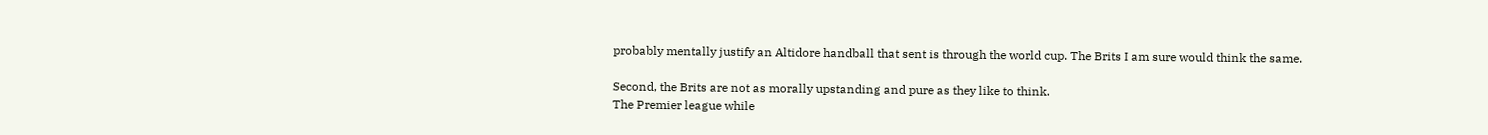probably mentally justify an Altidore handball that sent is through the world cup. The Brits I am sure would think the same.

Second, the Brits are not as morally upstanding and pure as they like to think.
The Premier league while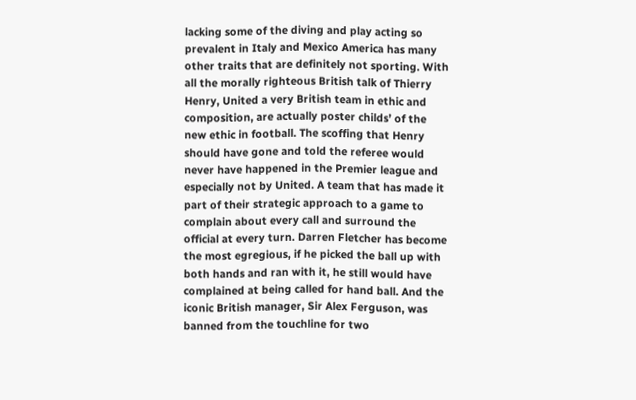lacking some of the diving and play acting so prevalent in Italy and Mexico America has many other traits that are definitely not sporting. With all the morally righteous British talk of Thierry Henry, United a very British team in ethic and composition, are actually poster childs’ of the new ethic in football. The scoffing that Henry should have gone and told the referee would never have happened in the Premier league and especially not by United. A team that has made it part of their strategic approach to a game to complain about every call and surround the official at every turn. Darren Fletcher has become the most egregious, if he picked the ball up with both hands and ran with it, he still would have complained at being called for hand ball. And the iconic British manager, Sir Alex Ferguson, was banned from the touchline for two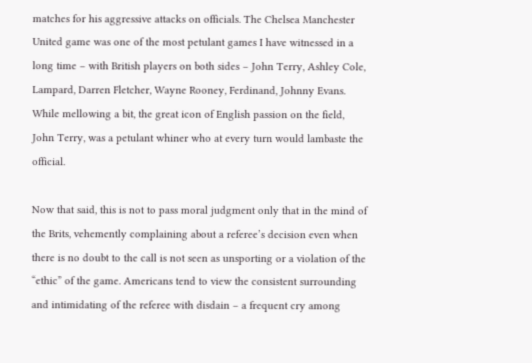matches for his aggressive attacks on officials. The Chelsea Manchester United game was one of the most petulant games I have witnessed in a long time – with British players on both sides – John Terry, Ashley Cole, Lampard, Darren Fletcher, Wayne Rooney, Ferdinand, Johnny Evans. While mellowing a bit, the great icon of English passion on the field, John Terry, was a petulant whiner who at every turn would lambaste the official.

Now that said, this is not to pass moral judgment only that in the mind of the Brits, vehemently complaining about a referee’s decision even when there is no doubt to the call is not seen as unsporting or a violation of the “ethic” of the game. Americans tend to view the consistent surrounding and intimidating of the referee with disdain – a frequent cry among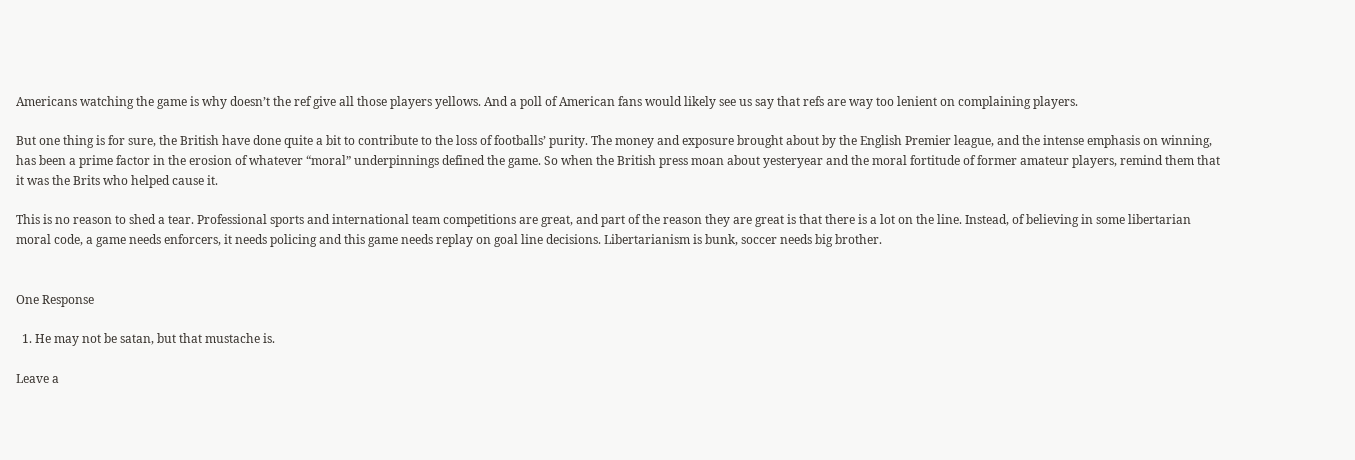Americans watching the game is why doesn’t the ref give all those players yellows. And a poll of American fans would likely see us say that refs are way too lenient on complaining players.

But one thing is for sure, the British have done quite a bit to contribute to the loss of footballs’ purity. The money and exposure brought about by the English Premier league, and the intense emphasis on winning, has been a prime factor in the erosion of whatever “moral” underpinnings defined the game. So when the British press moan about yesteryear and the moral fortitude of former amateur players, remind them that it was the Brits who helped cause it.

This is no reason to shed a tear. Professional sports and international team competitions are great, and part of the reason they are great is that there is a lot on the line. Instead, of believing in some libertarian moral code, a game needs enforcers, it needs policing and this game needs replay on goal line decisions. Libertarianism is bunk, soccer needs big brother.


One Response

  1. He may not be satan, but that mustache is.

Leave a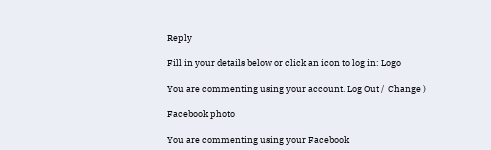Reply

Fill in your details below or click an icon to log in: Logo

You are commenting using your account. Log Out /  Change )

Facebook photo

You are commenting using your Facebook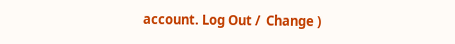account. Log Out /  Change )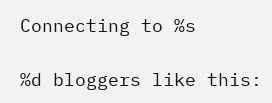Connecting to %s

%d bloggers like this: